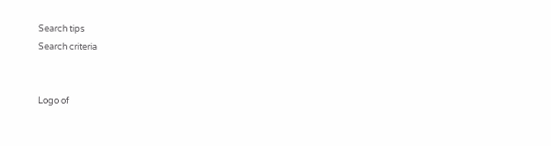Search tips
Search criteria


Logo of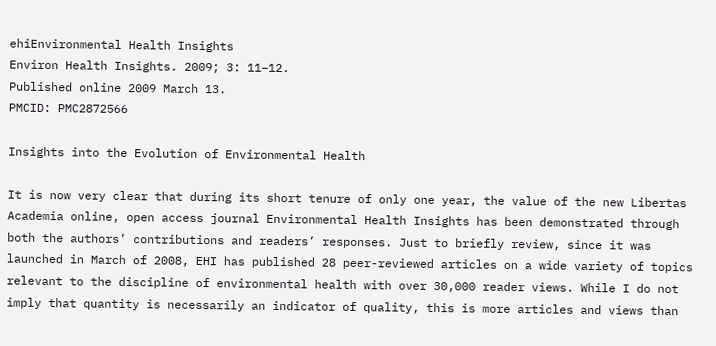ehiEnvironmental Health Insights
Environ Health Insights. 2009; 3: 11–12.
Published online 2009 March 13.
PMCID: PMC2872566

Insights into the Evolution of Environmental Health

It is now very clear that during its short tenure of only one year, the value of the new Libertas Academia online, open access journal Environmental Health Insights has been demonstrated through both the authors’ contributions and readers’ responses. Just to briefly review, since it was launched in March of 2008, EHI has published 28 peer-reviewed articles on a wide variety of topics relevant to the discipline of environmental health with over 30,000 reader views. While I do not imply that quantity is necessarily an indicator of quality, this is more articles and views than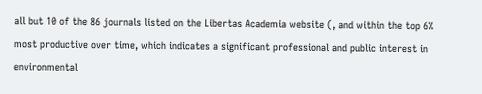all but 10 of the 86 journals listed on the Libertas Academia website (, and within the top 6% most productive over time, which indicates a significant professional and public interest in environmental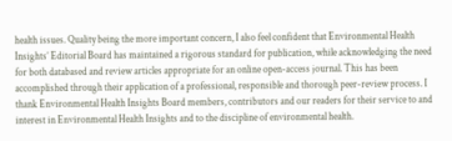health issues. Quality being the more important concern, I also feel confident that Environmental Health Insights’ Editorial Board has maintained a rigorous standard for publication, while acknowledging the need for both databased and review articles appropriate for an online open-access journal. This has been accomplished through their application of a professional, responsible and thorough peer-review process. I thank Environmental Health Insights Board members, contributors and our readers for their service to and interest in Environmental Health Insights and to the discipline of environmental health.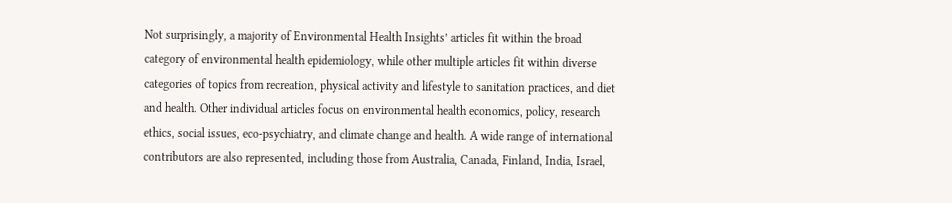Not surprisingly, a majority of Environmental Health Insights’ articles fit within the broad category of environmental health epidemiology, while other multiple articles fit within diverse categories of topics from recreation, physical activity and lifestyle to sanitation practices, and diet and health. Other individual articles focus on environmental health economics, policy, research ethics, social issues, eco-psychiatry, and climate change and health. A wide range of international contributors are also represented, including those from Australia, Canada, Finland, India, Israel,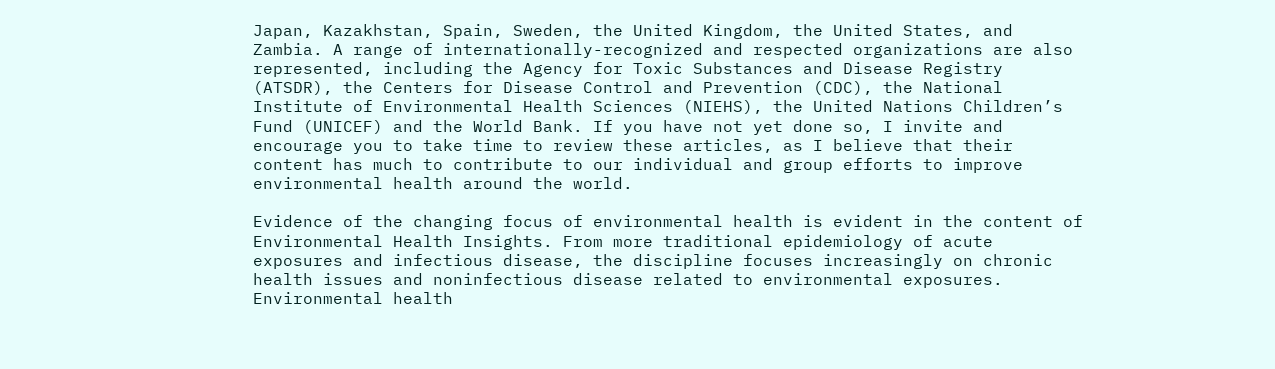Japan, Kazakhstan, Spain, Sweden, the United Kingdom, the United States, and Zambia. A range of internationally-recognized and respected organizations are also represented, including the Agency for Toxic Substances and Disease Registry (ATSDR), the Centers for Disease Control and Prevention (CDC), the National Institute of Environmental Health Sciences (NIEHS), the United Nations Children’s Fund (UNICEF) and the World Bank. If you have not yet done so, I invite and encourage you to take time to review these articles, as I believe that their content has much to contribute to our individual and group efforts to improve environmental health around the world.

Evidence of the changing focus of environmental health is evident in the content of Environmental Health Insights. From more traditional epidemiology of acute exposures and infectious disease, the discipline focuses increasingly on chronic health issues and noninfectious disease related to environmental exposures. Environmental health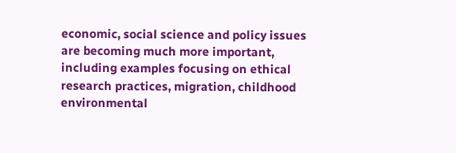economic, social science and policy issues are becoming much more important, including examples focusing on ethical research practices, migration, childhood environmental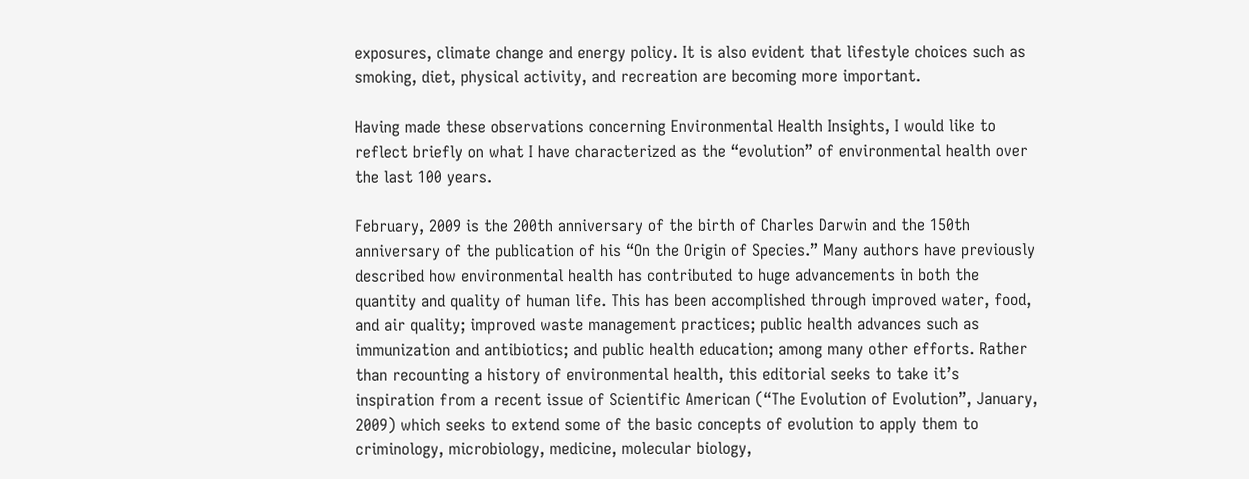exposures, climate change and energy policy. It is also evident that lifestyle choices such as smoking, diet, physical activity, and recreation are becoming more important.

Having made these observations concerning Environmental Health Insights, I would like to reflect briefly on what I have characterized as the “evolution” of environmental health over the last 100 years.

February, 2009 is the 200th anniversary of the birth of Charles Darwin and the 150th anniversary of the publication of his “On the Origin of Species.” Many authors have previously described how environmental health has contributed to huge advancements in both the quantity and quality of human life. This has been accomplished through improved water, food, and air quality; improved waste management practices; public health advances such as immunization and antibiotics; and public health education; among many other efforts. Rather than recounting a history of environmental health, this editorial seeks to take it’s inspiration from a recent issue of Scientific American (“The Evolution of Evolution”, January, 2009) which seeks to extend some of the basic concepts of evolution to apply them to criminology, microbiology, medicine, molecular biology,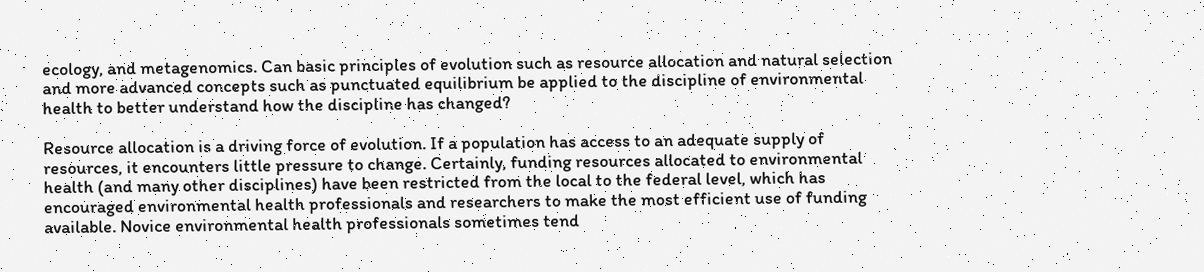ecology, and metagenomics. Can basic principles of evolution such as resource allocation and natural selection and more advanced concepts such as punctuated equilibrium be applied to the discipline of environmental health to better understand how the discipline has changed?

Resource allocation is a driving force of evolution. If a population has access to an adequate supply of resources, it encounters little pressure to change. Certainly, funding resources allocated to environmental health (and many other disciplines) have been restricted from the local to the federal level, which has encouraged environmental health professionals and researchers to make the most efficient use of funding available. Novice environmental health professionals sometimes tend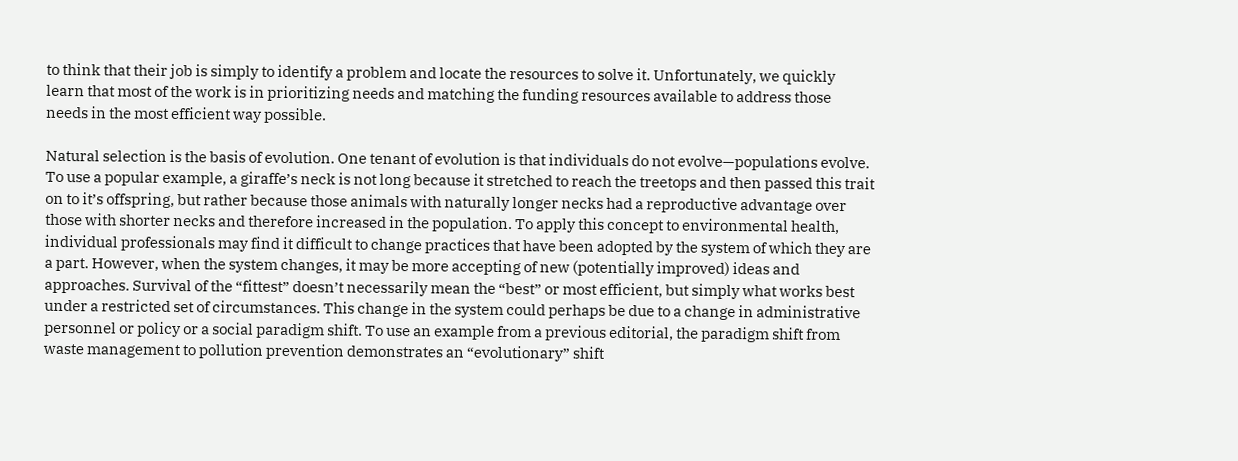to think that their job is simply to identify a problem and locate the resources to solve it. Unfortunately, we quickly learn that most of the work is in prioritizing needs and matching the funding resources available to address those needs in the most efficient way possible.

Natural selection is the basis of evolution. One tenant of evolution is that individuals do not evolve—populations evolve. To use a popular example, a giraffe’s neck is not long because it stretched to reach the treetops and then passed this trait on to it’s offspring, but rather because those animals with naturally longer necks had a reproductive advantage over those with shorter necks and therefore increased in the population. To apply this concept to environmental health, individual professionals may find it difficult to change practices that have been adopted by the system of which they are a part. However, when the system changes, it may be more accepting of new (potentially improved) ideas and approaches. Survival of the “fittest” doesn’t necessarily mean the “best” or most efficient, but simply what works best under a restricted set of circumstances. This change in the system could perhaps be due to a change in administrative personnel or policy or a social paradigm shift. To use an example from a previous editorial, the paradigm shift from waste management to pollution prevention demonstrates an “evolutionary” shift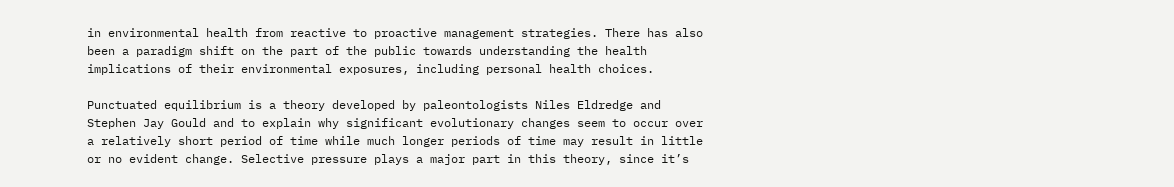in environmental health from reactive to proactive management strategies. There has also been a paradigm shift on the part of the public towards understanding the health implications of their environmental exposures, including personal health choices.

Punctuated equilibrium is a theory developed by paleontologists Niles Eldredge and Stephen Jay Gould and to explain why significant evolutionary changes seem to occur over a relatively short period of time while much longer periods of time may result in little or no evident change. Selective pressure plays a major part in this theory, since it’s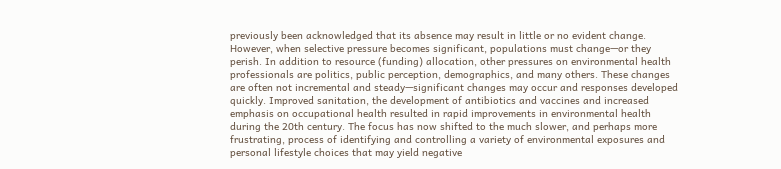previously been acknowledged that its absence may result in little or no evident change. However, when selective pressure becomes significant, populations must change—or they perish. In addition to resource (funding) allocation, other pressures on environmental health professionals are politics, public perception, demographics, and many others. These changes are often not incremental and steady—significant changes may occur and responses developed quickly. Improved sanitation, the development of antibiotics and vaccines and increased emphasis on occupational health resulted in rapid improvements in environmental health during the 20th century. The focus has now shifted to the much slower, and perhaps more frustrating, process of identifying and controlling a variety of environmental exposures and personal lifestyle choices that may yield negative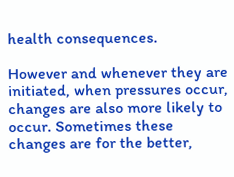health consequences.

However and whenever they are initiated, when pressures occur, changes are also more likely to occur. Sometimes these changes are for the better,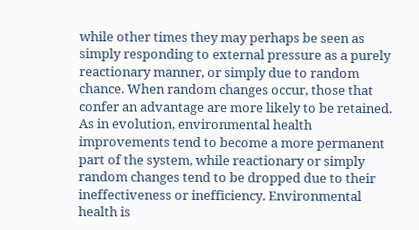while other times they may perhaps be seen as simply responding to external pressure as a purely reactionary manner, or simply due to random chance. When random changes occur, those that confer an advantage are more likely to be retained. As in evolution, environmental health improvements tend to become a more permanent part of the system, while reactionary or simply random changes tend to be dropped due to their ineffectiveness or inefficiency. Environmental health is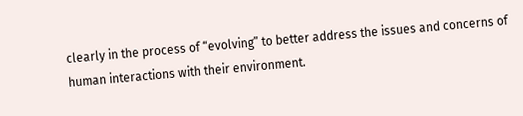clearly in the process of “evolving” to better address the issues and concerns of human interactions with their environment.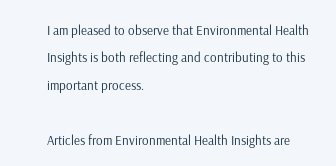I am pleased to observe that Environmental Health Insights is both reflecting and contributing to this important process.

Articles from Environmental Health Insights are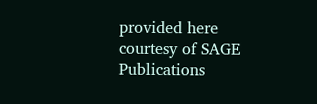provided here courtesy of SAGE Publications